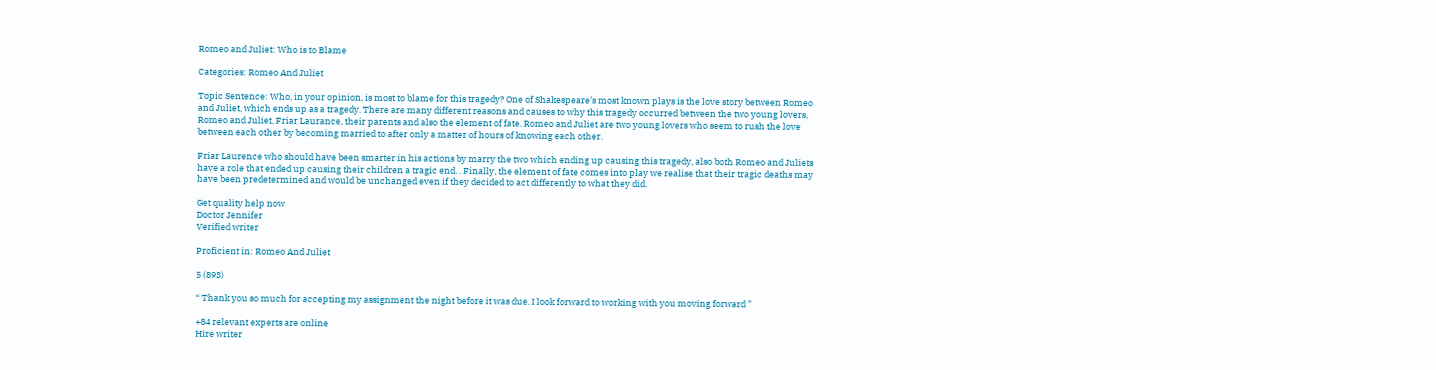Romeo and Juliet: Who is to Blame

Categories: Romeo And Juliet

Topic Sentence: Who, in your opinion, is most to blame for this tragedy? One of Shakespeare’s most known plays is the love story between Romeo and Juliet, which ends up as a tragedy. There are many different reasons and causes to why this tragedy occurred between the two young lovers, Romeo and Juliet, Friar Laurance, their parents and also the element of fate. Romeo and Juliet are two young lovers who seem to rush the love between each other by becoming married to after only a matter of hours of knowing each other.

Friar Laurence who should have been smarter in his actions by marry the two which ending up causing this tragedy, also both Romeo and Juliets have a role that ended up causing their children a tragic end. . Finally, the element of fate comes into play we realise that their tragic deaths may have been predetermined and would be unchanged even if they decided to act differently to what they did.

Get quality help now
Doctor Jennifer
Verified writer

Proficient in: Romeo And Juliet

5 (893)

“ Thank you so much for accepting my assignment the night before it was due. I look forward to working with you moving forward ”

+84 relevant experts are online
Hire writer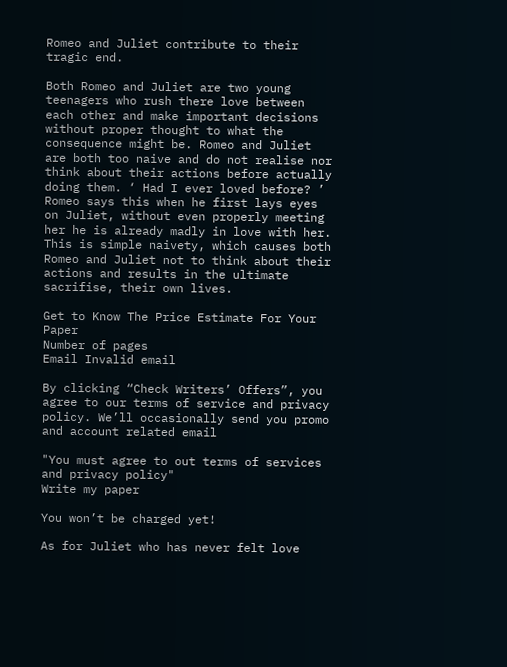Romeo and Juliet contribute to their tragic end.

Both Romeo and Juliet are two young teenagers who rush there love between each other and make important decisions without proper thought to what the consequence might be. Romeo and Juliet are both too naive and do not realise nor think about their actions before actually doing them. ‘ Had I ever loved before? ’ Romeo says this when he first lays eyes on Juliet, without even properly meeting her he is already madly in love with her. This is simple naivety, which causes both Romeo and Juliet not to think about their actions and results in the ultimate sacrifise, their own lives.

Get to Know The Price Estimate For Your Paper
Number of pages
Email Invalid email

By clicking “Check Writers’ Offers”, you agree to our terms of service and privacy policy. We’ll occasionally send you promo and account related email

"You must agree to out terms of services and privacy policy"
Write my paper

You won’t be charged yet!

As for Juliet who has never felt love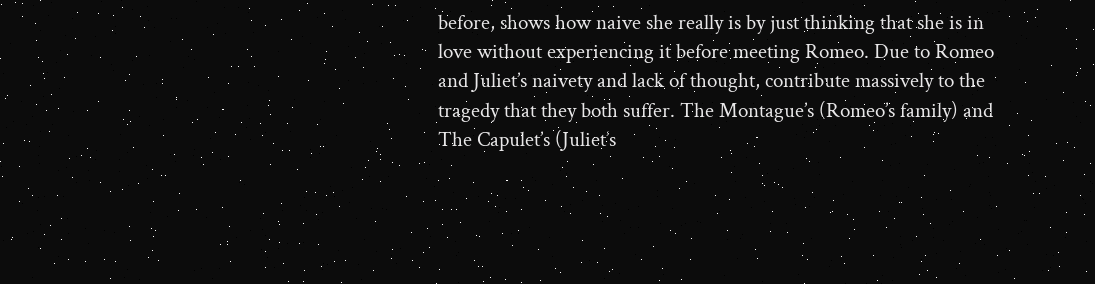before, shows how naive she really is by just thinking that she is in love without experiencing it before meeting Romeo. Due to Romeo and Juliet’s naivety and lack of thought, contribute massively to the tragedy that they both suffer. The Montague’s (Romeo’s family) and The Capulet’s (Juliet’s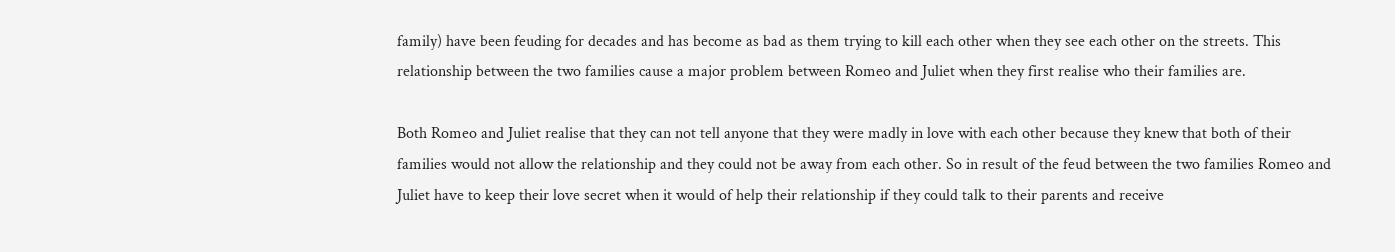family) have been feuding for decades and has become as bad as them trying to kill each other when they see each other on the streets. This relationship between the two families cause a major problem between Romeo and Juliet when they first realise who their families are.

Both Romeo and Juliet realise that they can not tell anyone that they were madly in love with each other because they knew that both of their families would not allow the relationship and they could not be away from each other. So in result of the feud between the two families Romeo and Juliet have to keep their love secret when it would of help their relationship if they could talk to their parents and receive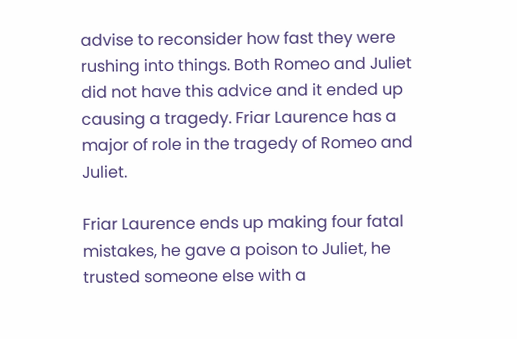advise to reconsider how fast they were rushing into things. Both Romeo and Juliet did not have this advice and it ended up causing a tragedy. Friar Laurence has a major of role in the tragedy of Romeo and Juliet.

Friar Laurence ends up making four fatal mistakes, he gave a poison to Juliet, he trusted someone else with a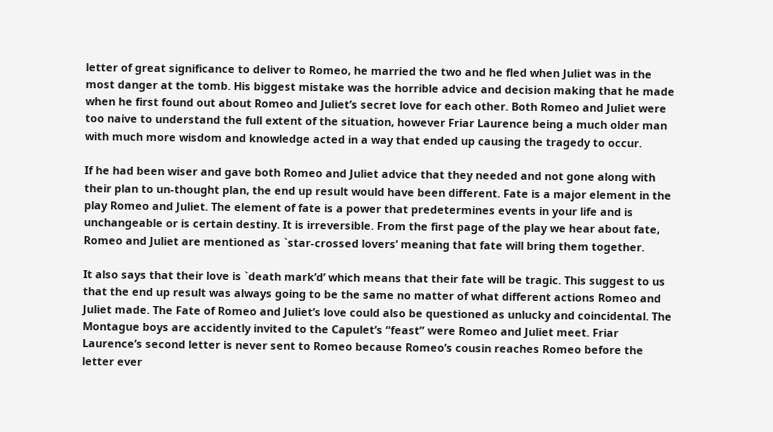letter of great significance to deliver to Romeo, he married the two and he fled when Juliet was in the most danger at the tomb. His biggest mistake was the horrible advice and decision making that he made when he first found out about Romeo and Juliet’s secret love for each other. Both Romeo and Juliet were too naive to understand the full extent of the situation, however Friar Laurence being a much older man with much more wisdom and knowledge acted in a way that ended up causing the tragedy to occur.

If he had been wiser and gave both Romeo and Juliet advice that they needed and not gone along with their plan to un-thought plan, the end up result would have been different. Fate is a major element in the play Romeo and Juliet. The element of fate is a power that predetermines events in your life and is unchangeable or is certain destiny. It is irreversible. From the first page of the play we hear about fate, Romeo and Juliet are mentioned as `star-crossed lovers’ meaning that fate will bring them together.

It also says that their love is `death mark’d’ which means that their fate will be tragic. This suggest to us that the end up result was always going to be the same no matter of what different actions Romeo and Juliet made. The Fate of Romeo and Juliet’s love could also be questioned as unlucky and coincidental. The Montague boys are accidently invited to the Capulet’s “feast” were Romeo and Juliet meet. Friar Laurence’s second letter is never sent to Romeo because Romeo’s cousin reaches Romeo before the letter ever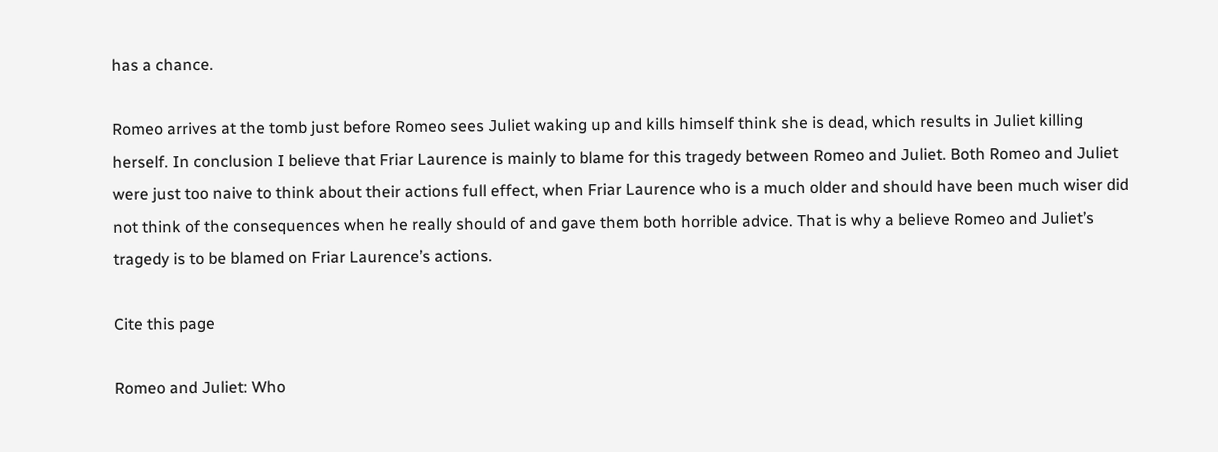has a chance.

Romeo arrives at the tomb just before Romeo sees Juliet waking up and kills himself think she is dead, which results in Juliet killing herself. In conclusion I believe that Friar Laurence is mainly to blame for this tragedy between Romeo and Juliet. Both Romeo and Juliet were just too naive to think about their actions full effect, when Friar Laurence who is a much older and should have been much wiser did not think of the consequences when he really should of and gave them both horrible advice. That is why a believe Romeo and Juliet’s tragedy is to be blamed on Friar Laurence’s actions.

Cite this page

Romeo and Juliet: Who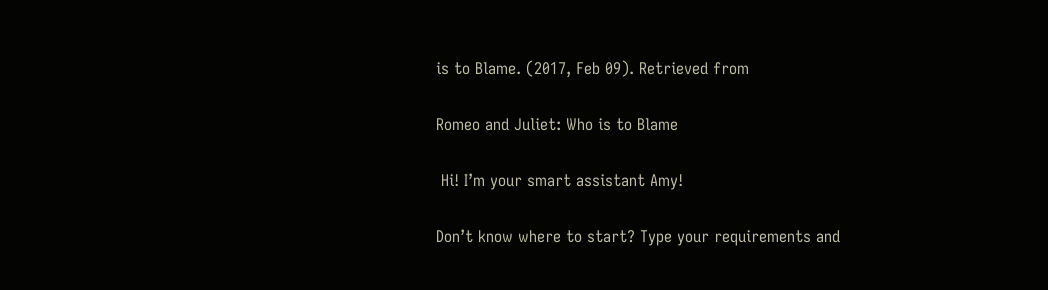is to Blame. (2017, Feb 09). Retrieved from

Romeo and Juliet: Who is to Blame

 Hi! I’m your smart assistant Amy!

Don’t know where to start? Type your requirements and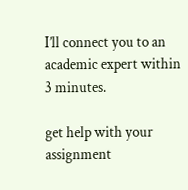I’ll connect you to an academic expert within 3 minutes.

get help with your assignment